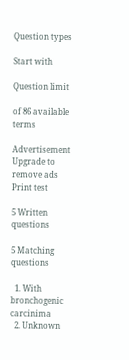Question types

Start with

Question limit

of 86 available terms

Advertisement Upgrade to remove ads
Print test

5 Written questions

5 Matching questions

  1. With bronchogenic carcinima
  2. Unknown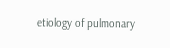etiology of pulmonary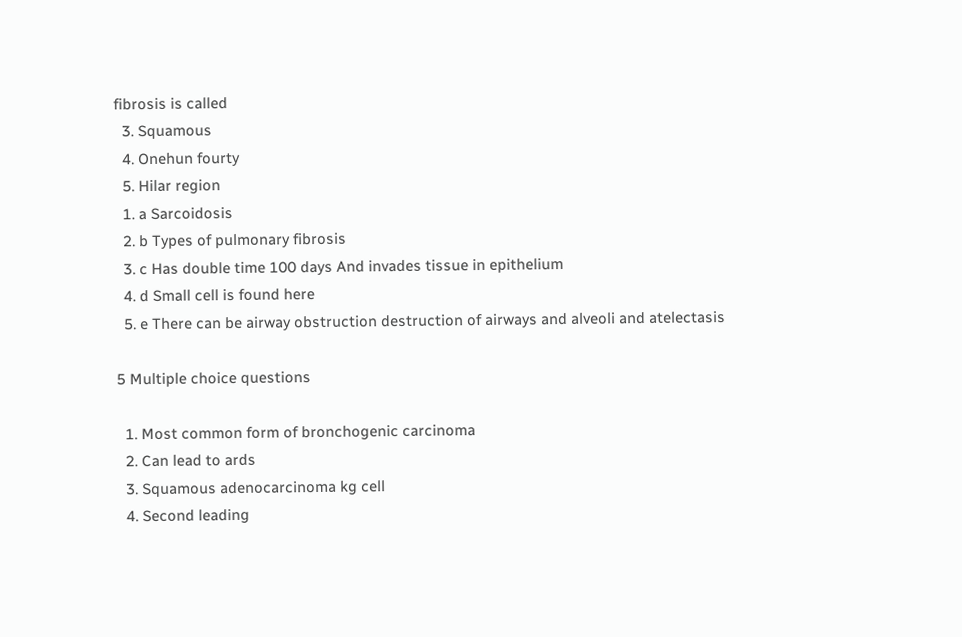fibrosis is called
  3. Squamous
  4. Onehun fourty
  5. Hilar region
  1. a Sarcoidosis
  2. b Types of pulmonary fibrosis
  3. c Has double time 100 days And invades tissue in epithelium
  4. d Small cell is found here
  5. e There can be airway obstruction destruction of airways and alveoli and atelectasis

5 Multiple choice questions

  1. Most common form of bronchogenic carcinoma
  2. Can lead to ards
  3. Squamous adenocarcinoma kg cell
  4. Second leading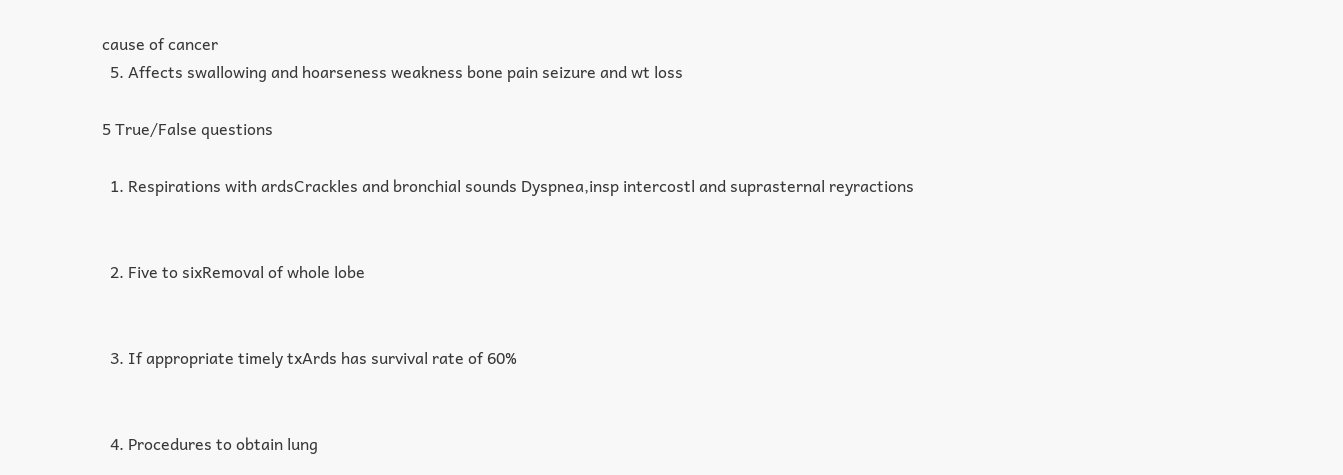cause of cancer
  5. Affects swallowing and hoarseness weakness bone pain seizure and wt loss

5 True/False questions

  1. Respirations with ardsCrackles and bronchial sounds Dyspnea,insp intercostl and suprasternal reyractions


  2. Five to sixRemoval of whole lobe


  3. If appropriate timely txArds has survival rate of 60%


  4. Procedures to obtain lung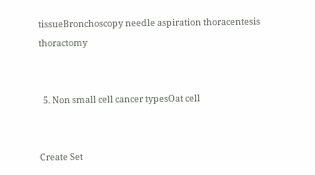tissueBronchoscopy needle aspiration thoracentesis thoractomy


  5. Non small cell cancer typesOat cell


Create Set